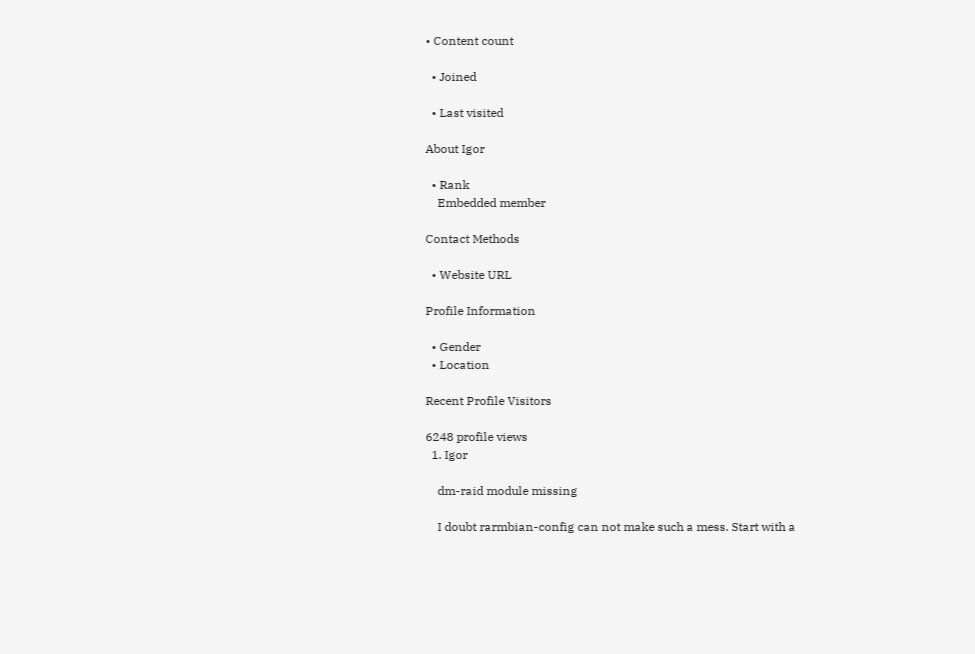• Content count

  • Joined

  • Last visited

About Igor

  • Rank
    Embedded member

Contact Methods

  • Website URL

Profile Information

  • Gender
  • Location

Recent Profile Visitors

6248 profile views
  1. Igor

    dm-raid module missing

    I doubt rarmbian-config can not make such a mess. Start with a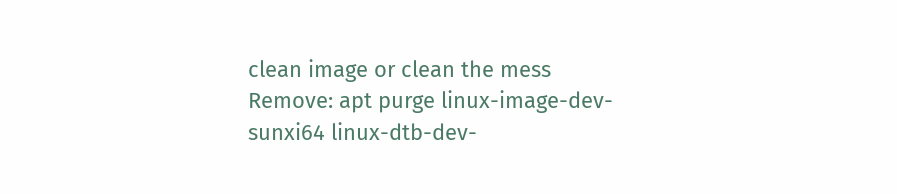clean image or clean the mess Remove: apt purge linux-image-dev-sunxi64 linux-dtb-dev-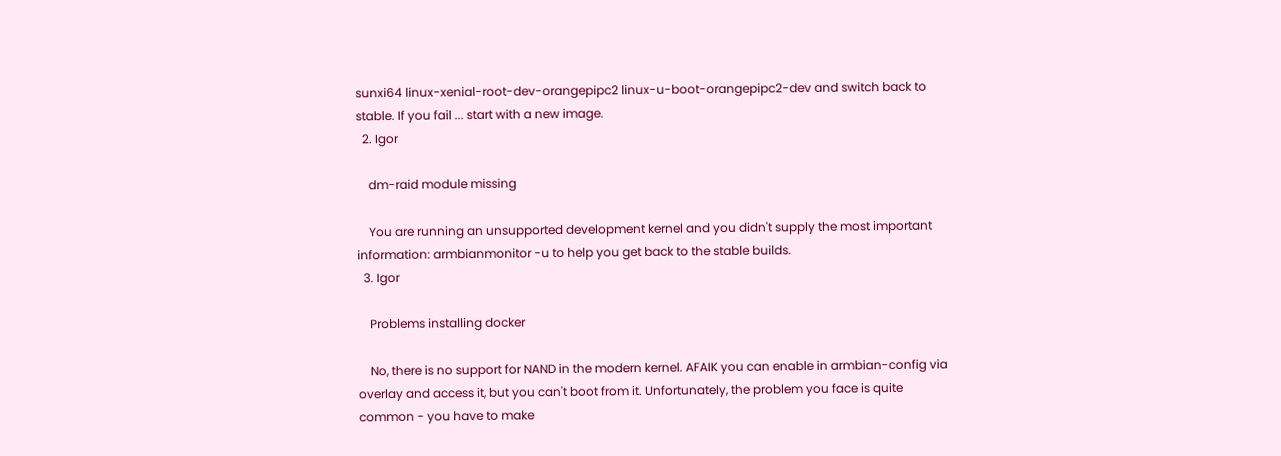sunxi64 linux-xenial-root-dev-orangepipc2 linux-u-boot-orangepipc2-dev and switch back to stable. If you fail ... start with a new image.
  2. Igor

    dm-raid module missing

    You are running an unsupported development kernel and you didn't supply the most important information: armbianmonitor -u to help you get back to the stable builds.
  3. Igor

    Problems installing docker

    No, there is no support for NAND in the modern kernel. AFAIK you can enable in armbian-config via overlay and access it, but you can't boot from it. Unfortunately, the problem you face is quite common - you have to make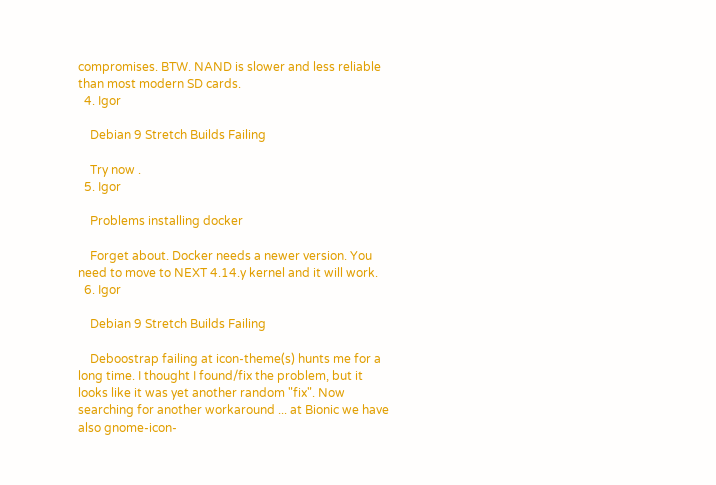compromises. BTW. NAND is slower and less reliable than most modern SD cards.
  4. Igor

    Debian 9 Stretch Builds Failing

    Try now .
  5. Igor

    Problems installing docker

    Forget about. Docker needs a newer version. You need to move to NEXT 4.14.y kernel and it will work.
  6. Igor

    Debian 9 Stretch Builds Failing

    Deboostrap failing at icon-theme(s) hunts me for a long time. I thought I found/fix the problem, but it looks like it was yet another random "fix". Now searching for another workaround ... at Bionic we have also gnome-icon-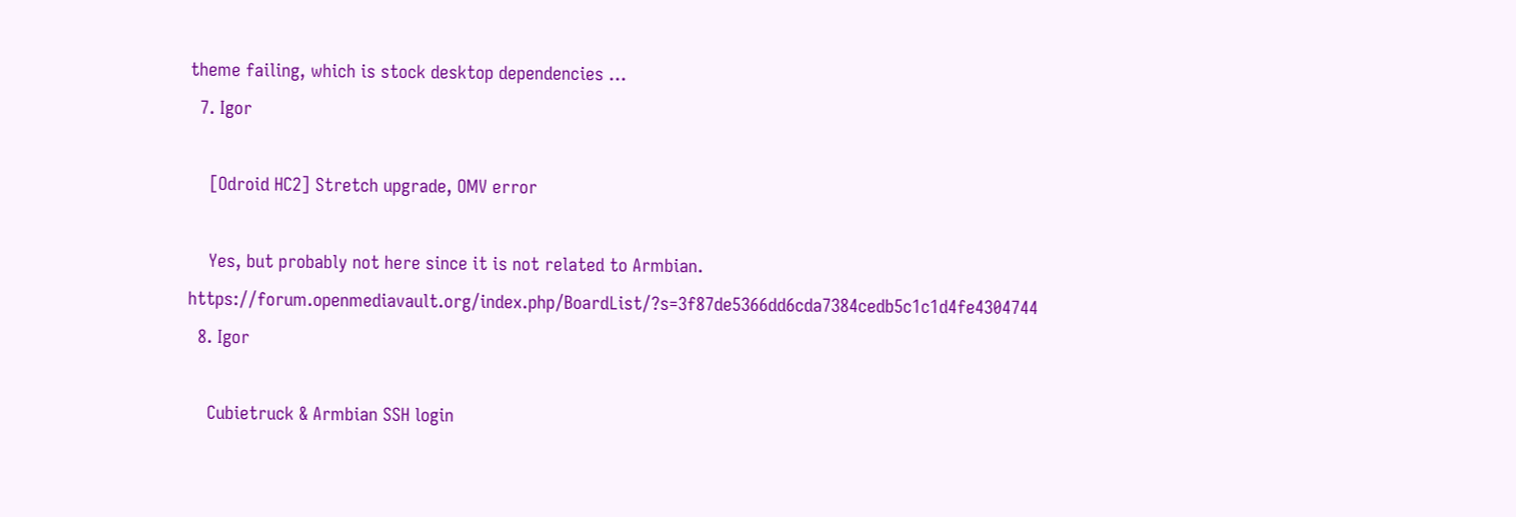theme failing, which is stock desktop dependencies ...
  7. Igor

    [Odroid HC2] Stretch upgrade, OMV error

    Yes, but probably not here since it is not related to Armbian. https://forum.openmediavault.org/index.php/BoardList/?s=3f87de5366dd6cda7384cedb5c1c1d4fe4304744
  8. Igor

    Cubietruck & Armbian SSH login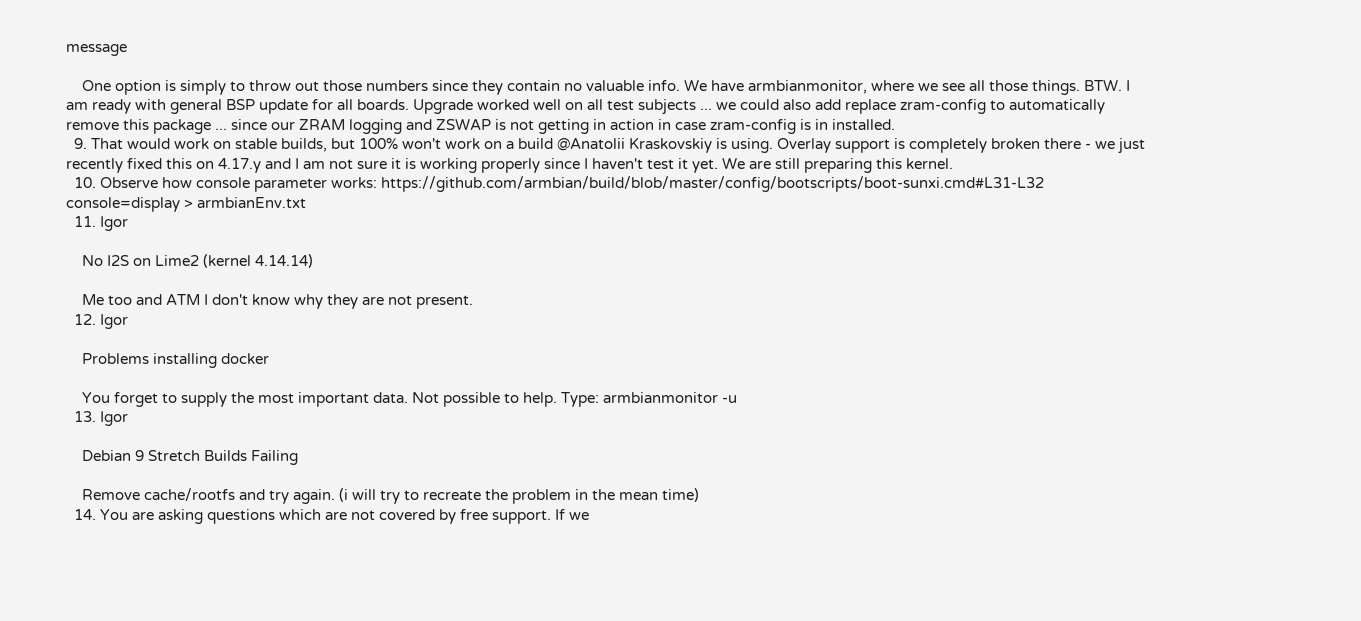message

    One option is simply to throw out those numbers since they contain no valuable info. We have armbianmonitor, where we see all those things. BTW. I am ready with general BSP update for all boards. Upgrade worked well on all test subjects ... we could also add replace zram-config to automatically remove this package ... since our ZRAM logging and ZSWAP is not getting in action in case zram-config is in installed.
  9. That would work on stable builds, but 100% won't work on a build @Anatolii Kraskovskiy is using. Overlay support is completely broken there - we just recently fixed this on 4.17.y and I am not sure it is working properly since I haven't test it yet. We are still preparing this kernel.
  10. Observe how console parameter works: https://github.com/armbian/build/blob/master/config/bootscripts/boot-sunxi.cmd#L31-L32 console=display > armbianEnv.txt
  11. Igor

    No I2S on Lime2 (kernel 4.14.14)

    Me too and ATM I don't know why they are not present.
  12. Igor

    Problems installing docker

    You forget to supply the most important data. Not possible to help. Type: armbianmonitor -u
  13. Igor

    Debian 9 Stretch Builds Failing

    Remove cache/rootfs and try again. (i will try to recreate the problem in the mean time)
  14. You are asking questions which are not covered by free support. If we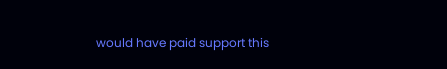would have paid support this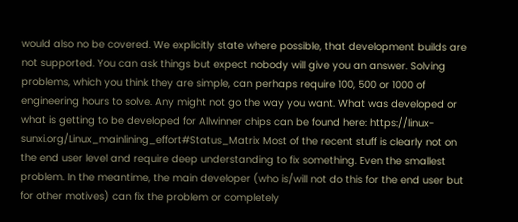would also no be covered. We explicitly state where possible, that development builds are not supported. You can ask things but expect nobody will give you an answer. Solving problems, which you think they are simple, can perhaps require 100, 500 or 1000 of engineering hours to solve. Any might not go the way you want. What was developed or what is getting to be developed for Allwinner chips can be found here: https://linux-sunxi.org/Linux_mainlining_effort#Status_Matrix Most of the recent stuff is clearly not on the end user level and require deep understanding to fix something. Even the smallest problem. In the meantime, the main developer (who is/will not do this for the end user but for other motives) can fix the problem or completely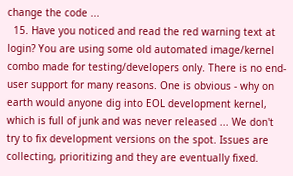change the code ...
  15. Have you noticed and read the red warning text at login? You are using some old automated image/kernel combo made for testing/developers only. There is no end-user support for many reasons. One is obvious - why on earth would anyone dig into EOL development kernel, which is full of junk and was never released ... We don't try to fix development versions on the spot. Issues are collecting, prioritizing and they are eventually fixed.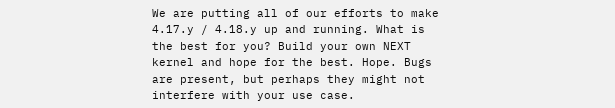We are putting all of our efforts to make 4.17.y / 4.18.y up and running. What is the best for you? Build your own NEXT kernel and hope for the best. Hope. Bugs are present, but perhaps they might not interfere with your use case.